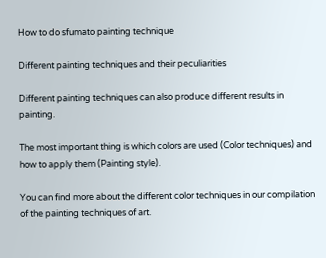How to do sfumato painting technique

Different painting techniques and their peculiarities

Different painting techniques can also produce different results in painting.

The most important thing is which colors are used (Color techniques) and how to apply them (Painting style).

You can find more about the different color techniques in our compilation of the painting techniques of art.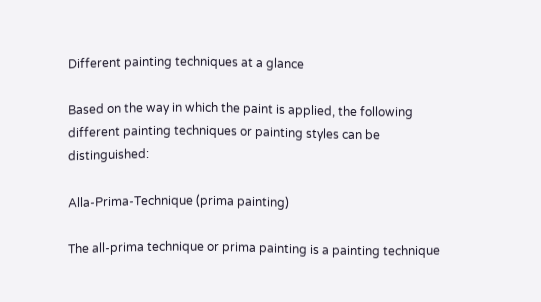Different painting techniques at a glance

Based on the way in which the paint is applied, the following different painting techniques or painting styles can be distinguished:

Alla-Prima-Technique (prima painting)

The all-prima technique or prima painting is a painting technique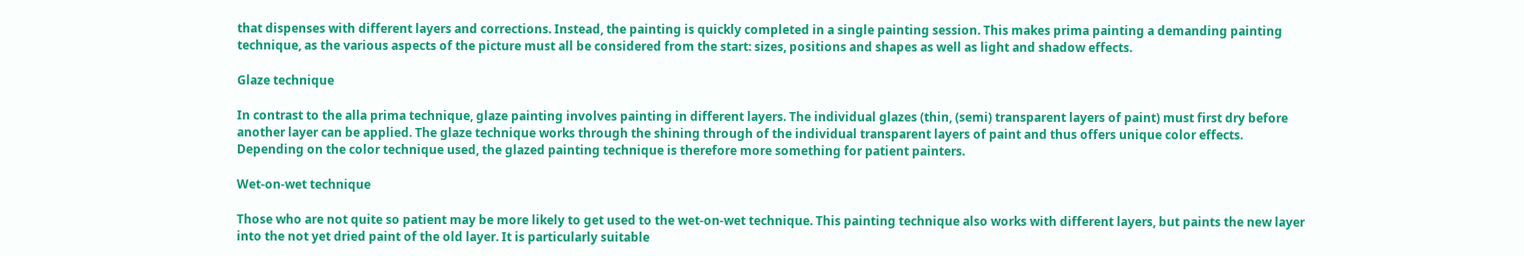that dispenses with different layers and corrections. Instead, the painting is quickly completed in a single painting session. This makes prima painting a demanding painting technique, as the various aspects of the picture must all be considered from the start: sizes, positions and shapes as well as light and shadow effects.

Glaze technique

In contrast to the alla prima technique, glaze painting involves painting in different layers. The individual glazes (thin, (semi) transparent layers of paint) must first dry before another layer can be applied. The glaze technique works through the shining through of the individual transparent layers of paint and thus offers unique color effects. Depending on the color technique used, the glazed painting technique is therefore more something for patient painters.

Wet-on-wet technique

Those who are not quite so patient may be more likely to get used to the wet-on-wet technique. This painting technique also works with different layers, but paints the new layer into the not yet dried paint of the old layer. It is particularly suitable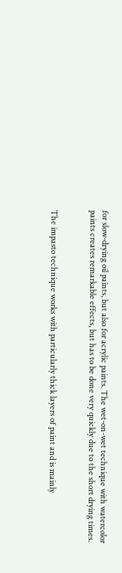for slow-drying oil paints, but also for acrylic paints. The wet-on-wet technique with watercolor paints creates remarkable effects, but has to be done very quickly due to the short drying times.


The impasto technique works with particularly thick layers of paint and is mainly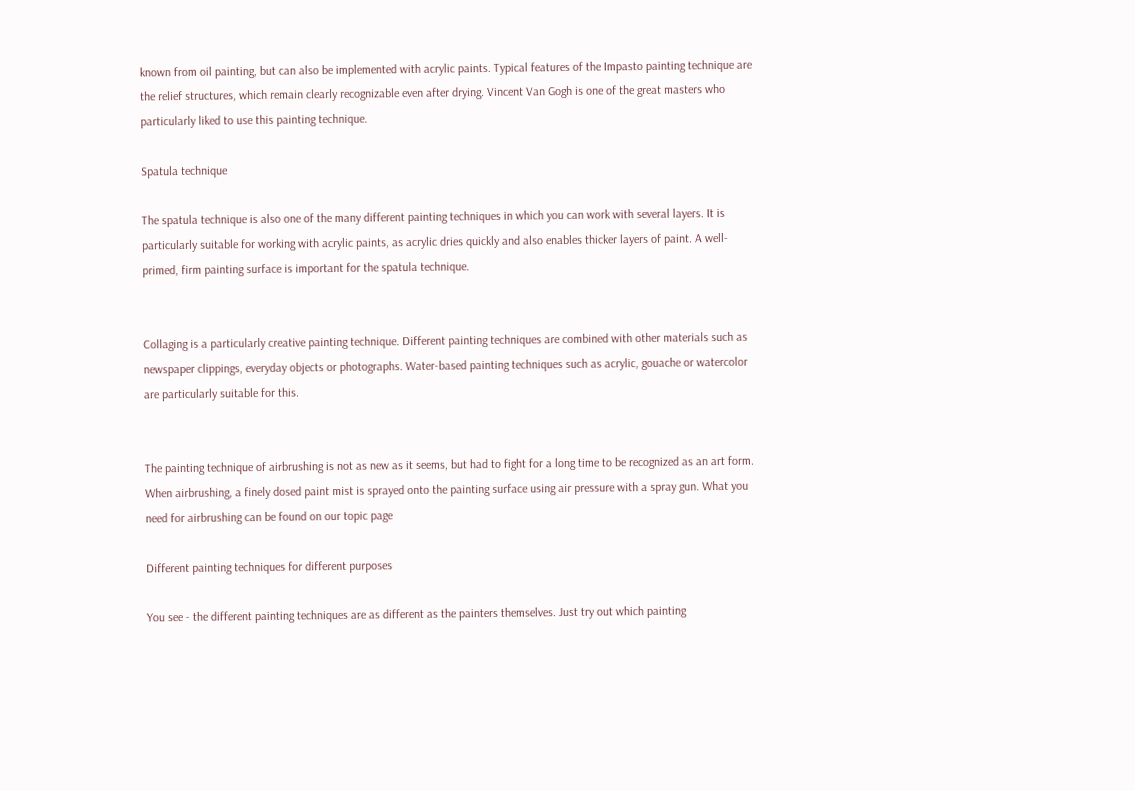known from oil painting, but can also be implemented with acrylic paints. Typical features of the Impasto painting technique are the relief structures, which remain clearly recognizable even after drying. Vincent Van Gogh is one of the great masters who particularly liked to use this painting technique.

Spatula technique

The spatula technique is also one of the many different painting techniques in which you can work with several layers. It is particularly suitable for working with acrylic paints, as acrylic dries quickly and also enables thicker layers of paint. A well-primed, firm painting surface is important for the spatula technique.


Collaging is a particularly creative painting technique. Different painting techniques are combined with other materials such as newspaper clippings, everyday objects or photographs. Water-based painting techniques such as acrylic, gouache or watercolor are particularly suitable for this.


The painting technique of airbrushing is not as new as it seems, but had to fight for a long time to be recognized as an art form. When airbrushing, a finely dosed paint mist is sprayed onto the painting surface using air pressure with a spray gun. What you need for airbrushing can be found on our topic page

Different painting techniques for different purposes

You see - the different painting techniques are as different as the painters themselves. Just try out which painting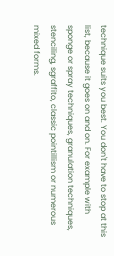technique suits you best. You don't have to stop at this list, because it goes on and on. For example with sponge or spray techniques, granulation techniques, stenciling, sgraffito, classic pointillism or numerous mixed forms.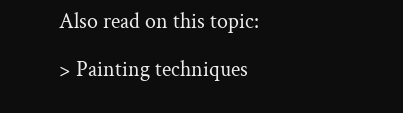Also read on this topic:

> Painting techniques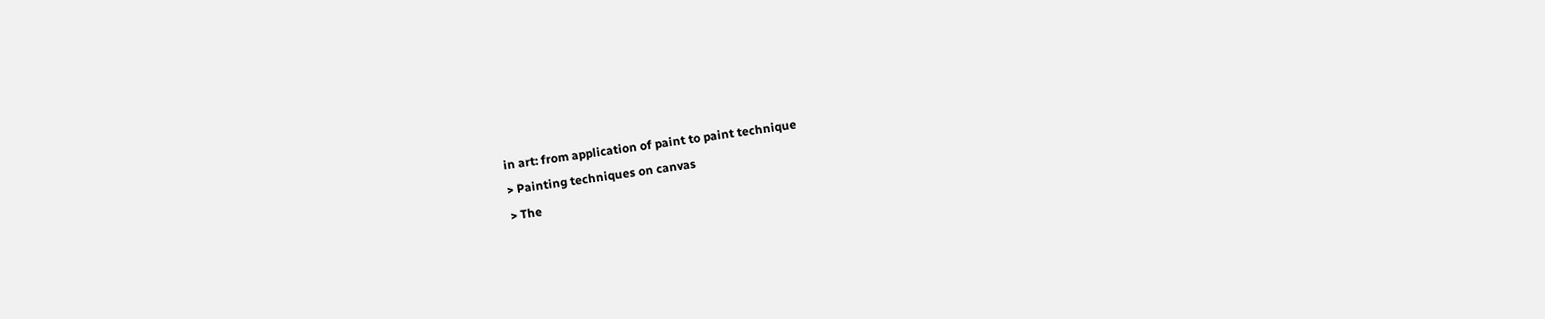in art: from application of paint to paint technique
> Painting techniques on canvas
> The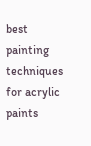best painting techniques for acrylic paints